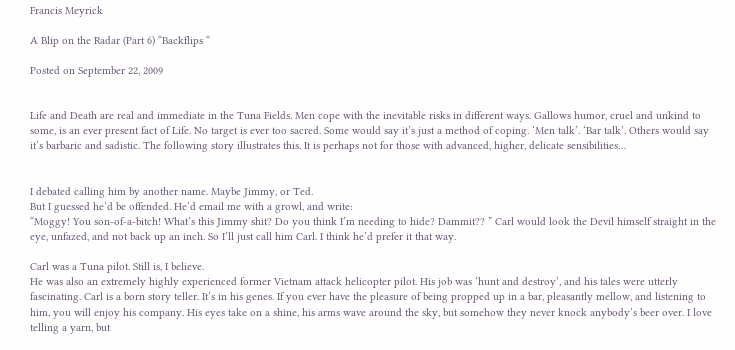Francis Meyrick

A Blip on the Radar (Part 6) “Backflips “

Posted on September 22, 2009


Life and Death are real and immediate in the Tuna Fields. Men cope with the inevitable risks in different ways. Gallows humor, cruel and unkind to some, is an ever present fact of Life. No target is ever too sacred. Some would say it’s just a method of coping. ‘Men talk’. ‘Bar talk’. Others would say it’s barbaric and sadistic. The following story illustrates this. It is perhaps not for those with advanced, higher, delicate sensibilities…


I debated calling him by another name. Maybe Jimmy, or Ted.
But I guessed he’d be offended. He’d email me with a growl, and write:
“Moggy! You son-of-a-bitch! What’s this Jimmy shit? Do you think I’m needing to hide? Dammit?? ” Carl would look the Devil himself straight in the eye, unfazed, and not back up an inch. So I’ll just call him Carl. I think he’d prefer it that way.

Carl was a Tuna pilot. Still is, I believe.
He was also an extremely highly experienced former Vietnam attack helicopter pilot. His job was ‘hunt and destroy’, and his tales were utterly fascinating. Carl is a born story teller. It’s in his genes. If you ever have the pleasure of being propped up in a bar, pleasantly mellow, and listening to him, you will enjoy his company. His eyes take on a shine, his arms wave around the sky, but somehow they never knock anybody’s beer over. I love telling a yarn, but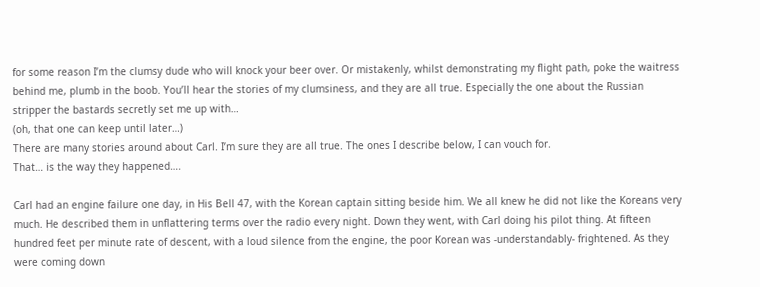for some reason I’m the clumsy dude who will knock your beer over. Or mistakenly, whilst demonstrating my flight path, poke the waitress behind me, plumb in the boob. You’ll hear the stories of my clumsiness, and they are all true. Especially the one about the Russian stripper the bastards secretly set me up with…
(oh, that one can keep until later…)
There are many stories around about Carl. I’m sure they are all true. The ones I describe below, I can vouch for.
That… is the way they happened….

Carl had an engine failure one day, in His Bell 47, with the Korean captain sitting beside him. We all knew he did not like the Koreans very much. He described them in unflattering terms over the radio every night. Down they went, with Carl doing his pilot thing. At fifteen hundred feet per minute rate of descent, with a loud silence from the engine, the poor Korean was -understandably- frightened. As they were coming down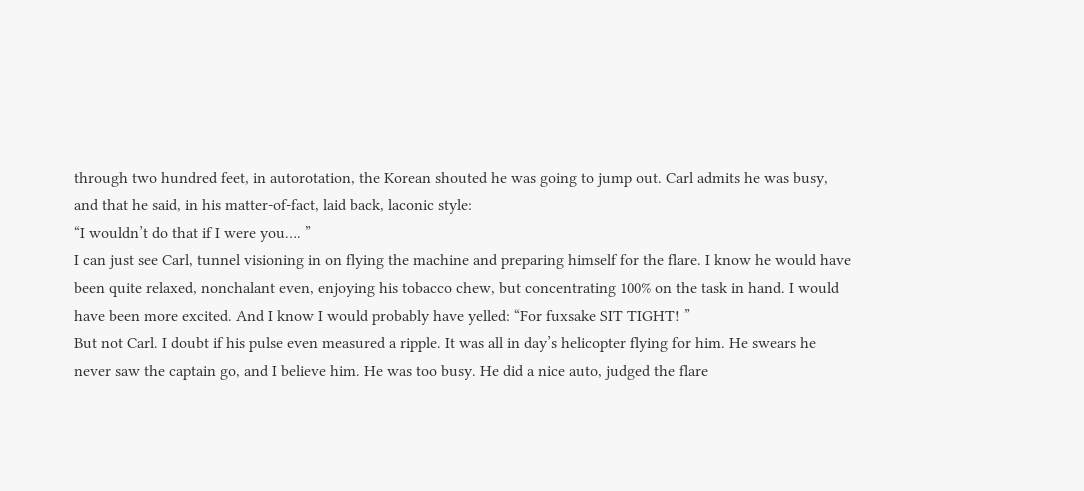through two hundred feet, in autorotation, the Korean shouted he was going to jump out. Carl admits he was busy, and that he said, in his matter-of-fact, laid back, laconic style:
“I wouldn’t do that if I were you…. ”
I can just see Carl, tunnel visioning in on flying the machine and preparing himself for the flare. I know he would have been quite relaxed, nonchalant even, enjoying his tobacco chew, but concentrating 100% on the task in hand. I would have been more excited. And I know I would probably have yelled: “For fuxsake SIT TIGHT! ”
But not Carl. I doubt if his pulse even measured a ripple. It was all in day’s helicopter flying for him. He swears he never saw the captain go, and I believe him. He was too busy. He did a nice auto, judged the flare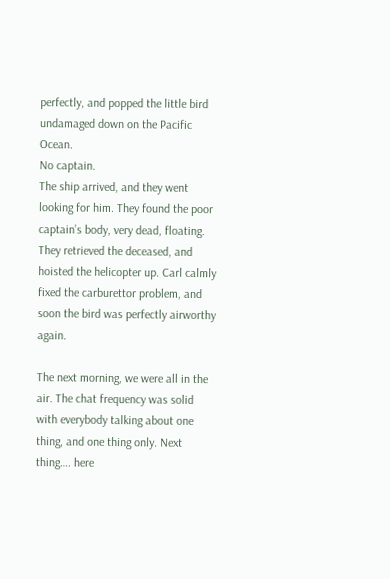perfectly, and popped the little bird undamaged down on the Pacific Ocean.
No captain.
The ship arrived, and they went looking for him. They found the poor captain’s body, very dead, floating. They retrieved the deceased, and hoisted the helicopter up. Carl calmly fixed the carburettor problem, and soon the bird was perfectly airworthy again.

The next morning, we were all in the air. The chat frequency was solid with everybody talking about one thing, and one thing only. Next thing…. here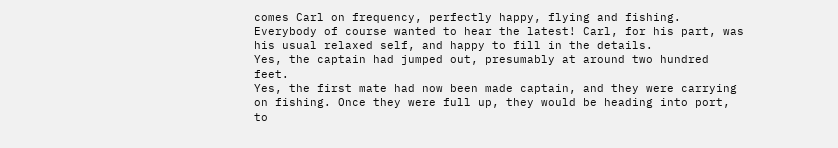comes Carl on frequency, perfectly happy, flying and fishing. Everybody of course wanted to hear the latest! Carl, for his part, was his usual relaxed self, and happy to fill in the details.
Yes, the captain had jumped out, presumably at around two hundred feet.
Yes, the first mate had now been made captain, and they were carrying on fishing. Once they were full up, they would be heading into port, to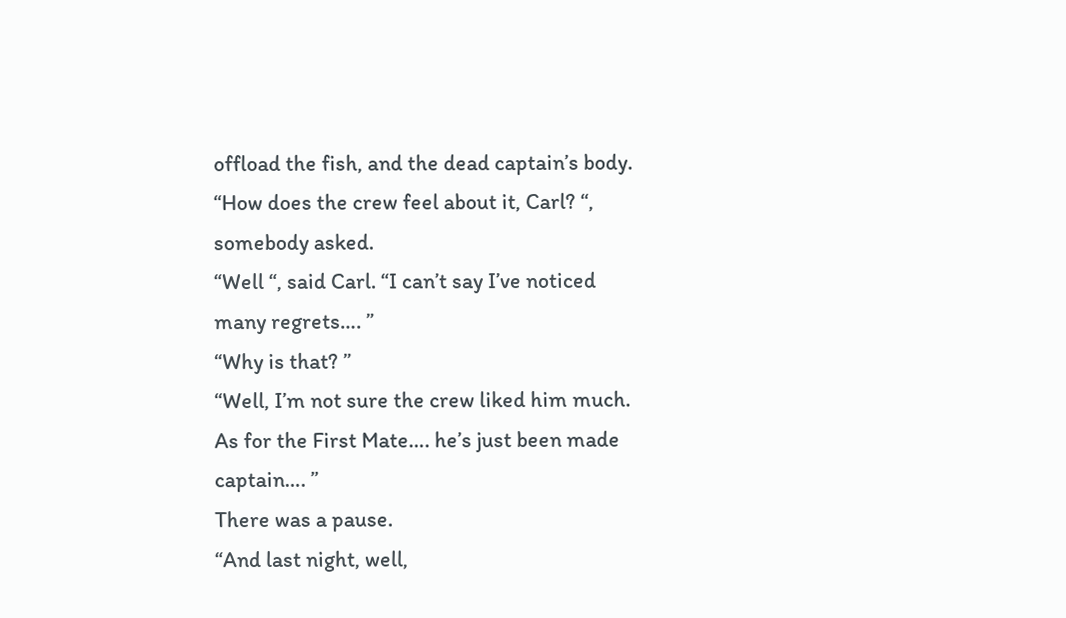offload the fish, and the dead captain’s body.
“How does the crew feel about it, Carl? “, somebody asked.
“Well “, said Carl. “I can’t say I’ve noticed many regrets…. ”
“Why is that? ”
“Well, I’m not sure the crew liked him much. As for the First Mate…. he’s just been made captain…. ”
There was a pause.
“And last night, well,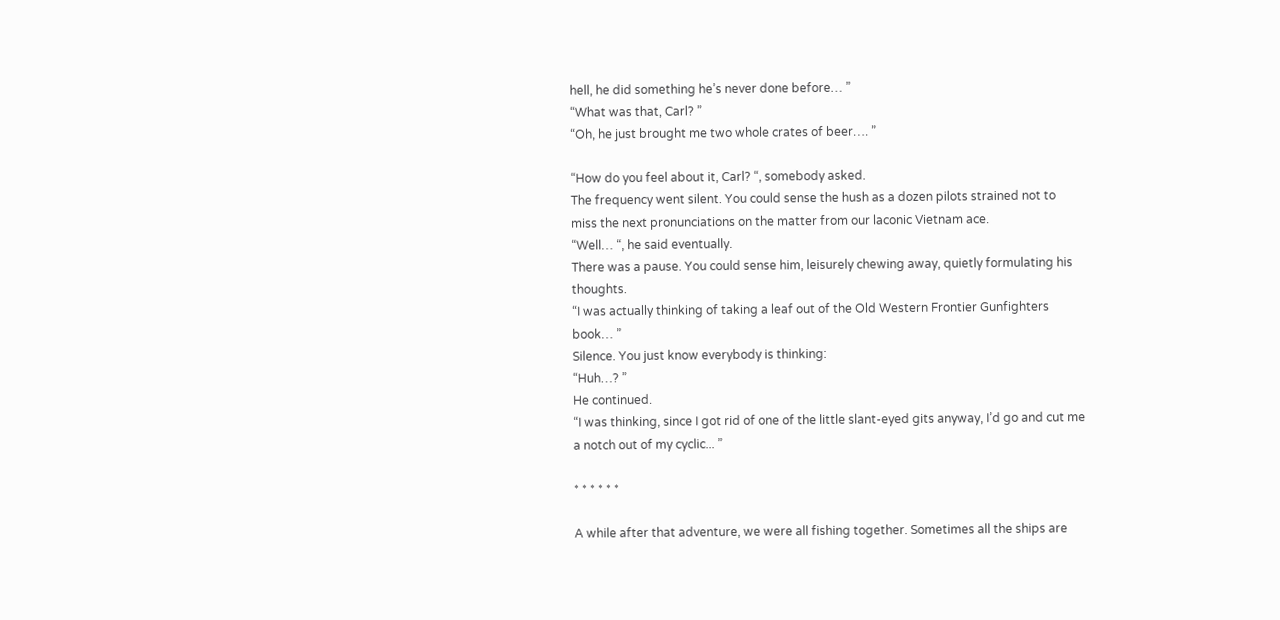hell, he did something he’s never done before… ”
“What was that, Carl? ”
“Oh, he just brought me two whole crates of beer…. ”

“How do you feel about it, Carl? “, somebody asked.
The frequency went silent. You could sense the hush as a dozen pilots strained not to miss the next pronunciations on the matter from our laconic Vietnam ace.
“Well… “, he said eventually.
There was a pause. You could sense him, leisurely chewing away, quietly formulating his thoughts.
“I was actually thinking of taking a leaf out of the Old Western Frontier Gunfighters book… ”
Silence. You just know everybody is thinking:
“Huh…? ”
He continued.
“I was thinking, since I got rid of one of the little slant-eyed gits anyway, I’d go and cut me a notch out of my cyclic... ”

* * * * * *

A while after that adventure, we were all fishing together. Sometimes all the ships are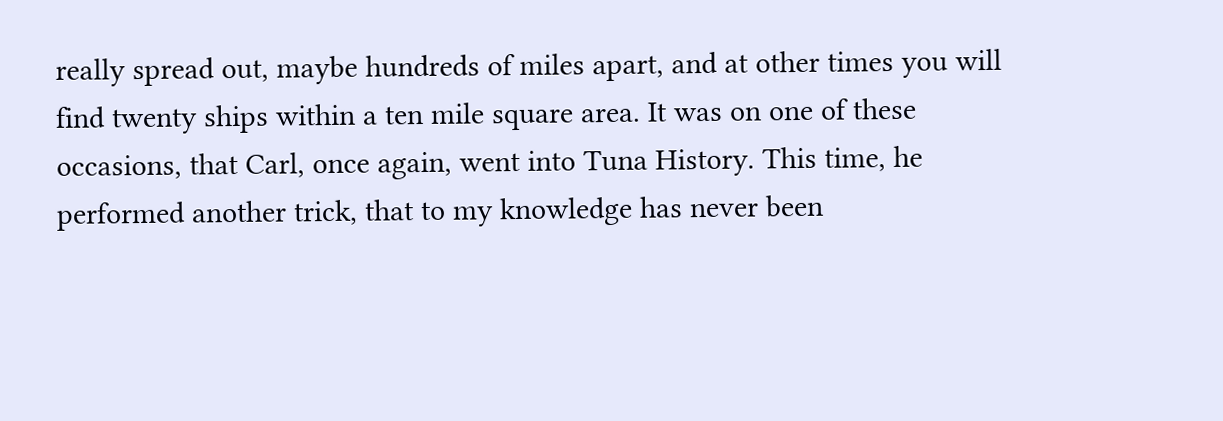really spread out, maybe hundreds of miles apart, and at other times you will find twenty ships within a ten mile square area. It was on one of these occasions, that Carl, once again, went into Tuna History. This time, he performed another trick, that to my knowledge has never been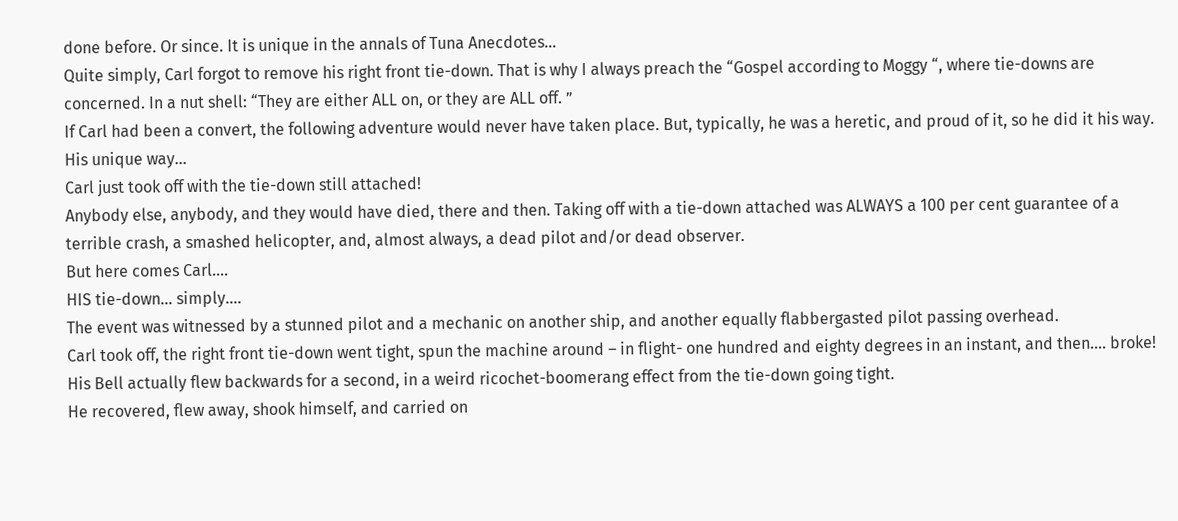done before. Or since. It is unique in the annals of Tuna Anecdotes…
Quite simply, Carl forgot to remove his right front tie-down. That is why I always preach the “Gospel according to Moggy “, where tie-downs are concerned. In a nut shell: “They are either ALL on, or they are ALL off. ”
If Carl had been a convert, the following adventure would never have taken place. But, typically, he was a heretic, and proud of it, so he did it his way. His unique way…
Carl just took off with the tie-down still attached!
Anybody else, anybody, and they would have died, there and then. Taking off with a tie-down attached was ALWAYS a 100 per cent guarantee of a terrible crash, a smashed helicopter, and, almost always, a dead pilot and/or dead observer.
But here comes Carl….
HIS tie-down… simply….
The event was witnessed by a stunned pilot and a mechanic on another ship, and another equally flabbergasted pilot passing overhead.
Carl took off, the right front tie-down went tight, spun the machine around – in flight- one hundred and eighty degrees in an instant, and then…. broke!
His Bell actually flew backwards for a second, in a weird ricochet-boomerang effect from the tie-down going tight.
He recovered, flew away, shook himself, and carried on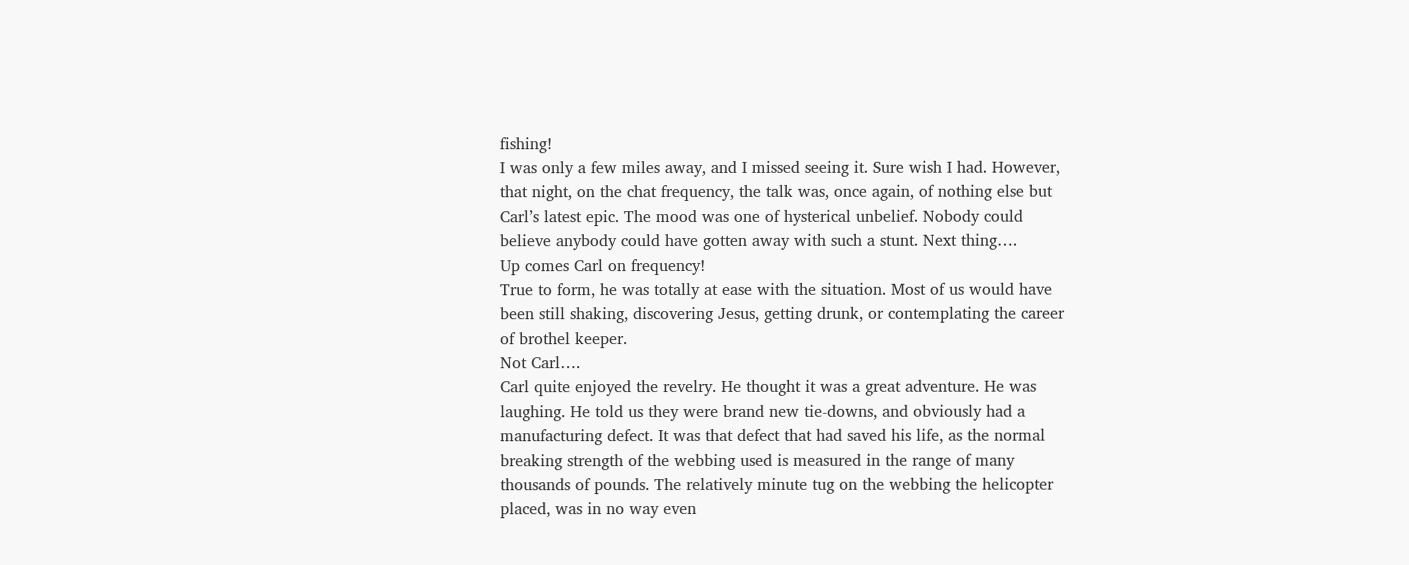fishing!
I was only a few miles away, and I missed seeing it. Sure wish I had. However, that night, on the chat frequency, the talk was, once again, of nothing else but Carl’s latest epic. The mood was one of hysterical unbelief. Nobody could believe anybody could have gotten away with such a stunt. Next thing….
Up comes Carl on frequency!
True to form, he was totally at ease with the situation. Most of us would have been still shaking, discovering Jesus, getting drunk, or contemplating the career of brothel keeper.
Not Carl….
Carl quite enjoyed the revelry. He thought it was a great adventure. He was laughing. He told us they were brand new tie-downs, and obviously had a manufacturing defect. It was that defect that had saved his life, as the normal breaking strength of the webbing used is measured in the range of many thousands of pounds. The relatively minute tug on the webbing the helicopter placed, was in no way even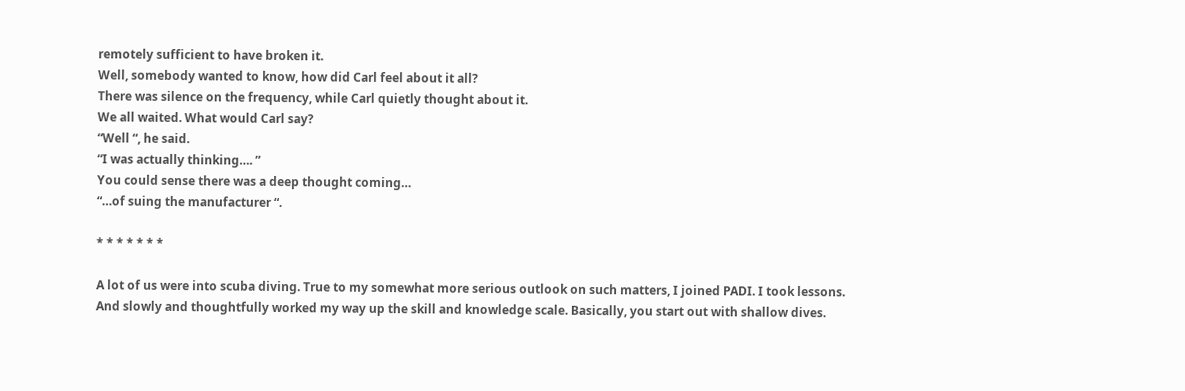remotely sufficient to have broken it.
Well, somebody wanted to know, how did Carl feel about it all?
There was silence on the frequency, while Carl quietly thought about it.
We all waited. What would Carl say?
“Well “, he said.
“I was actually thinking…. ”
You could sense there was a deep thought coming…
“…of suing the manufacturer “.

* * * * * * *

A lot of us were into scuba diving. True to my somewhat more serious outlook on such matters, I joined PADI. I took lessons. And slowly and thoughtfully worked my way up the skill and knowledge scale. Basically, you start out with shallow dives.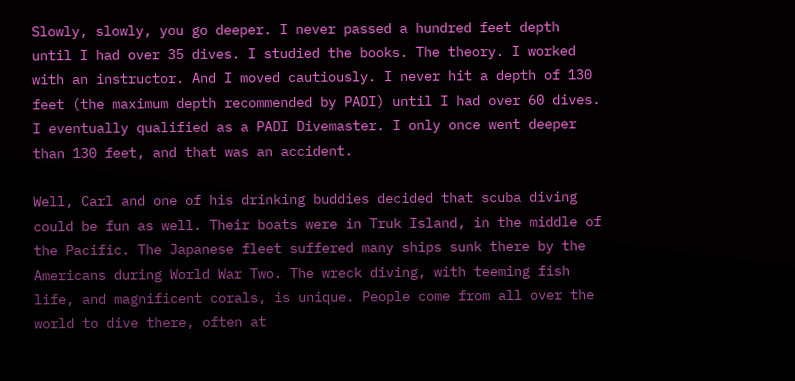Slowly, slowly, you go deeper. I never passed a hundred feet depth until I had over 35 dives. I studied the books. The theory. I worked with an instructor. And I moved cautiously. I never hit a depth of 130 feet (the maximum depth recommended by PADI) until I had over 60 dives. I eventually qualified as a PADI Divemaster. I only once went deeper than 130 feet, and that was an accident.

Well, Carl and one of his drinking buddies decided that scuba diving could be fun as well. Their boats were in Truk Island, in the middle of the Pacific. The Japanese fleet suffered many ships sunk there by the Americans during World War Two. The wreck diving, with teeming fish life, and magnificent corals, is unique. People come from all over the world to dive there, often at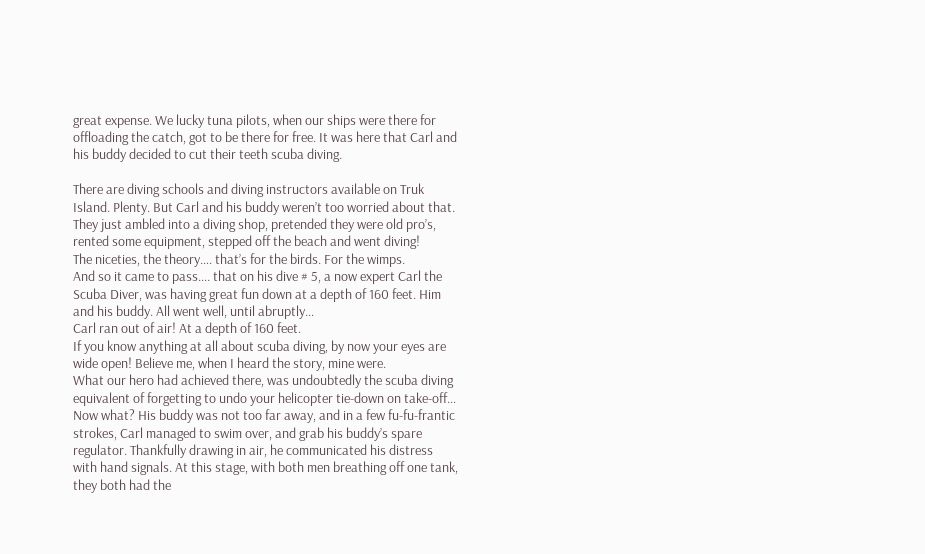great expense. We lucky tuna pilots, when our ships were there for offloading the catch, got to be there for free. It was here that Carl and his buddy decided to cut their teeth scuba diving.

There are diving schools and diving instructors available on Truk Island. Plenty. But Carl and his buddy weren’t too worried about that. They just ambled into a diving shop, pretended they were old pro’s, rented some equipment, stepped off the beach and went diving!
The niceties, the theory…. that’s for the birds. For the wimps.
And so it came to pass…. that on his dive # 5, a now expert Carl the Scuba Diver, was having great fun down at a depth of 160 feet. Him and his buddy. All went well, until abruptly…
Carl ran out of air! At a depth of 160 feet.
If you know anything at all about scuba diving, by now your eyes are wide open! Believe me, when I heard the story, mine were.
What our hero had achieved there, was undoubtedly the scuba diving equivalent of forgetting to undo your helicopter tie-down on take-off…
Now what? His buddy was not too far away, and in a few fu-fu-frantic strokes, Carl managed to swim over, and grab his buddy’s spare regulator. Thankfully drawing in air, he communicated his distress with hand signals. At this stage, with both men breathing off one tank, they both had the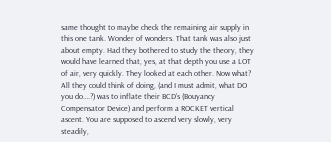same thought to maybe check the remaining air supply in this one tank. Wonder of wonders. That tank was also just about empty. Had they bothered to study the theory, they would have learned that, yes, at that depth you use a LOT of air, very quickly. They looked at each other. Now what?
All they could think of doing, (and I must admit, what DO you do….?) was to inflate their BCD’s (Bouyancy Compensator Device) and perform a ROCKET vertical ascent. You are supposed to ascend very slowly, very steadily,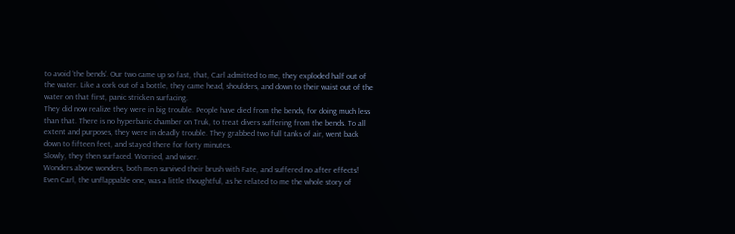to avoid ‘the bends’. Our two came up so fast, that, Carl admitted to me, they exploded half out of the water. Like a cork out of a bottle, they came head, shoulders, and down to their waist out of the water on that first, panic stricken surfacing.
They did now realize they were in big trouble. People have died from the bends, for doing much less than that. There is no hyperbaric chamber on Truk, to treat divers suffering from the bends. To all extent and purposes, they were in deadly trouble. They grabbed two full tanks of air, went back down to fifteen feet, and stayed there for forty minutes.
Slowly, they then surfaced. Worried, and wiser.
Wonders above wonders, both men survived their brush with Fate, and suffered no after effects!
Even Carl, the unflappable one, was a little thoughtful, as he related to me the whole story of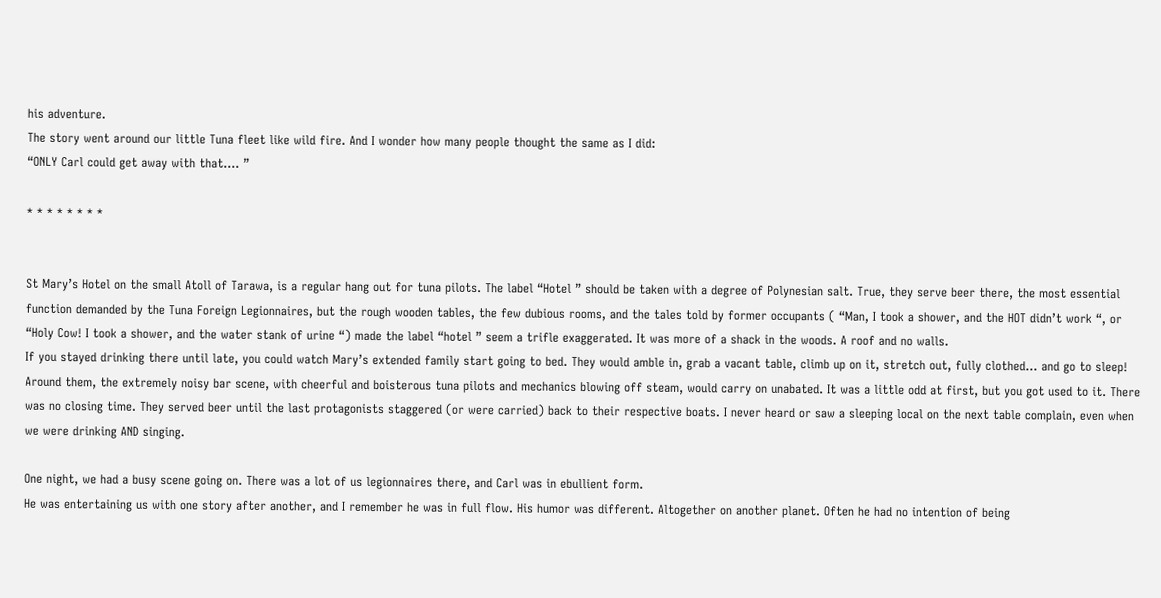his adventure.
The story went around our little Tuna fleet like wild fire. And I wonder how many people thought the same as I did:
“ONLY Carl could get away with that…. ”

* * * * * * * *


St Mary’s Hotel on the small Atoll of Tarawa, is a regular hang out for tuna pilots. The label “Hotel ” should be taken with a degree of Polynesian salt. True, they serve beer there, the most essential function demanded by the Tuna Foreign Legionnaires, but the rough wooden tables, the few dubious rooms, and the tales told by former occupants ( “Man, I took a shower, and the HOT didn’t work “, or “Holy Cow! I took a shower, and the water stank of urine “) made the label “hotel ” seem a trifle exaggerated. It was more of a shack in the woods. A roof and no walls.
If you stayed drinking there until late, you could watch Mary’s extended family start going to bed. They would amble in, grab a vacant table, climb up on it, stretch out, fully clothed… and go to sleep! Around them, the extremely noisy bar scene, with cheerful and boisterous tuna pilots and mechanics blowing off steam, would carry on unabated. It was a little odd at first, but you got used to it. There was no closing time. They served beer until the last protagonists staggered (or were carried) back to their respective boats. I never heard or saw a sleeping local on the next table complain, even when we were drinking AND singing.

One night, we had a busy scene going on. There was a lot of us legionnaires there, and Carl was in ebullient form.
He was entertaining us with one story after another, and I remember he was in full flow. His humor was different. Altogether on another planet. Often he had no intention of being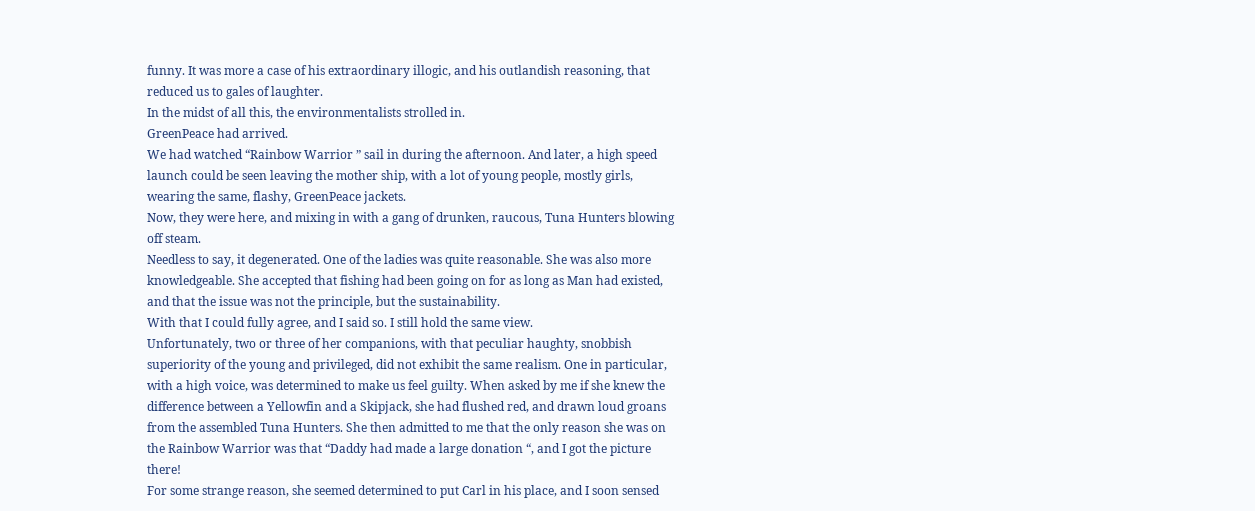funny. It was more a case of his extraordinary illogic, and his outlandish reasoning, that reduced us to gales of laughter.
In the midst of all this, the environmentalists strolled in.
GreenPeace had arrived.
We had watched “Rainbow Warrior ” sail in during the afternoon. And later, a high speed launch could be seen leaving the mother ship, with a lot of young people, mostly girls, wearing the same, flashy, GreenPeace jackets.
Now, they were here, and mixing in with a gang of drunken, raucous, Tuna Hunters blowing off steam.
Needless to say, it degenerated. One of the ladies was quite reasonable. She was also more knowledgeable. She accepted that fishing had been going on for as long as Man had existed, and that the issue was not the principle, but the sustainability.
With that I could fully agree, and I said so. I still hold the same view.
Unfortunately, two or three of her companions, with that peculiar haughty, snobbish superiority of the young and privileged, did not exhibit the same realism. One in particular, with a high voice, was determined to make us feel guilty. When asked by me if she knew the difference between a Yellowfin and a Skipjack, she had flushed red, and drawn loud groans from the assembled Tuna Hunters. She then admitted to me that the only reason she was on the Rainbow Warrior was that “Daddy had made a large donation “, and I got the picture there!
For some strange reason, she seemed determined to put Carl in his place, and I soon sensed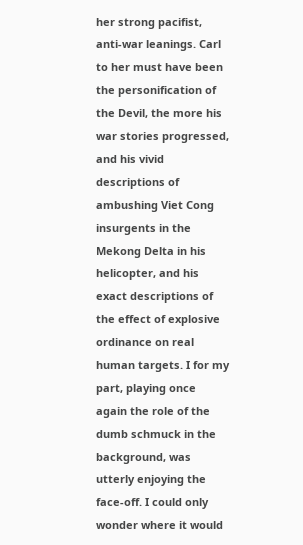her strong pacifist, anti-war leanings. Carl to her must have been the personification of the Devil, the more his war stories progressed, and his vivid descriptions of ambushing Viet Cong insurgents in the Mekong Delta in his helicopter, and his exact descriptions of the effect of explosive ordinance on real human targets. I for my part, playing once again the role of the dumb schmuck in the background, was utterly enjoying the face-off. I could only wonder where it would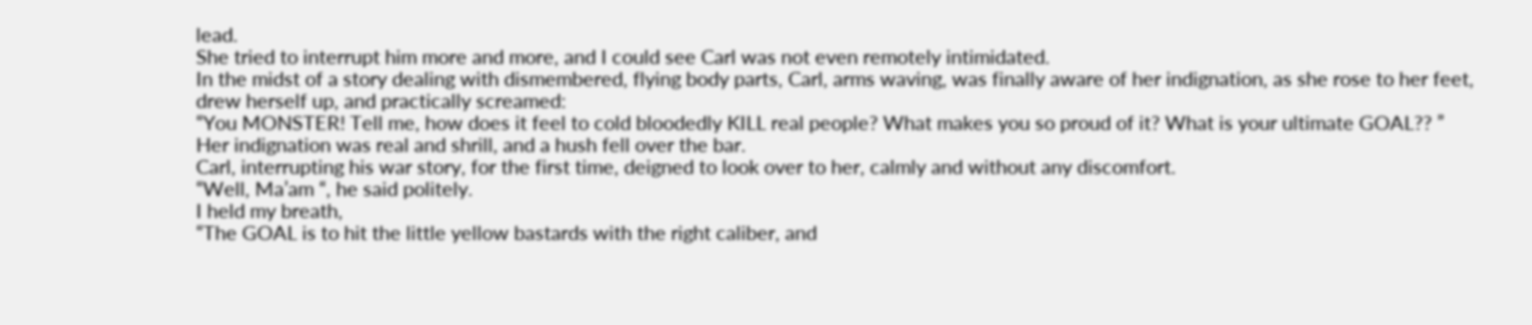lead.
She tried to interrupt him more and more, and I could see Carl was not even remotely intimidated.
In the midst of a story dealing with dismembered, flying body parts, Carl, arms waving, was finally aware of her indignation, as she rose to her feet, drew herself up, and practically screamed:
“You MONSTER! Tell me, how does it feel to cold bloodedly KILL real people? What makes you so proud of it? What is your ultimate GOAL?? ”
Her indignation was real and shrill, and a hush fell over the bar.
Carl, interrupting his war story, for the first time, deigned to look over to her, calmly and without any discomfort.
“Well, Ma’am “, he said politely.
I held my breath,
“The GOAL is to hit the little yellow bastards with the right caliber, and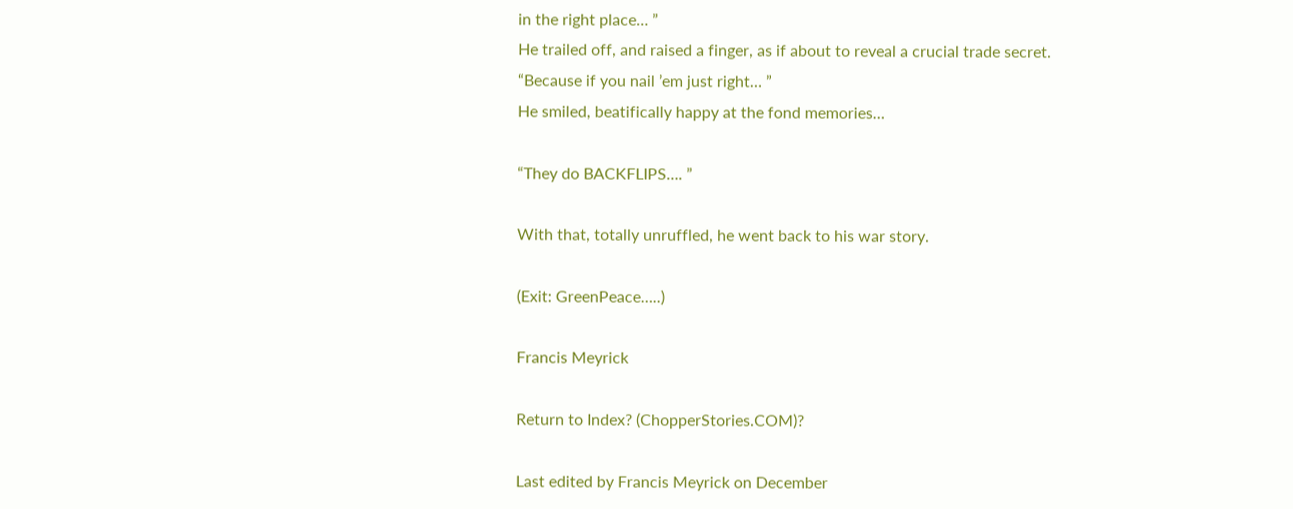in the right place… ”
He trailed off, and raised a finger, as if about to reveal a crucial trade secret.
“Because if you nail ’em just right… ”
He smiled, beatifically happy at the fond memories…

“They do BACKFLIPS…. ”

With that, totally unruffled, he went back to his war story.

(Exit: GreenPeace…..)

Francis Meyrick

Return to Index? (ChopperStories.COM)?

Last edited by Francis Meyrick on December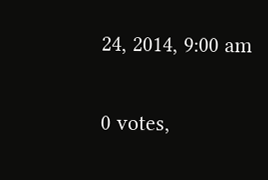24, 2014, 9:00 am

0 votes,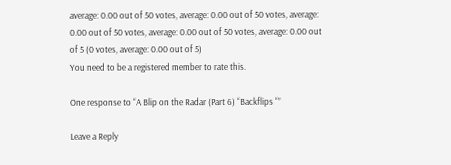average: 0.00 out of 50 votes, average: 0.00 out of 50 votes, average: 0.00 out of 50 votes, average: 0.00 out of 50 votes, average: 0.00 out of 5 (0 votes, average: 0.00 out of 5)
You need to be a registered member to rate this.

One response to “A Blip on the Radar (Part 6) “Backflips “”

Leave a Reply